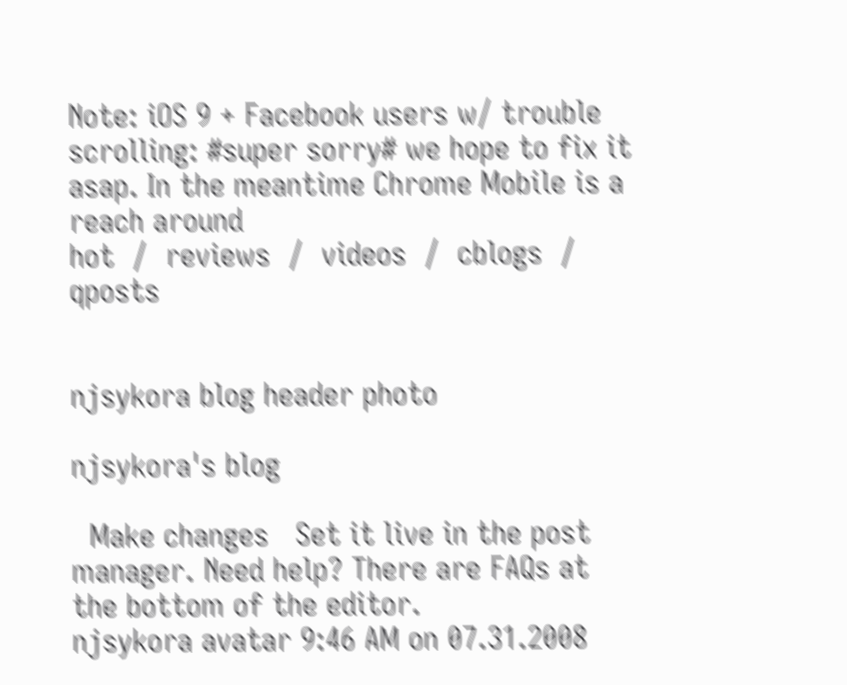Note: iOS 9 + Facebook users w/ trouble scrolling: #super sorry# we hope to fix it asap. In the meantime Chrome Mobile is a reach around
hot  /  reviews  /  videos  /  cblogs  /  qposts


njsykora blog header photo

njsykora's blog

  Make changes   Set it live in the post manager. Need help? There are FAQs at the bottom of the editor.
njsykora avatar 9:46 AM on 07.31.2008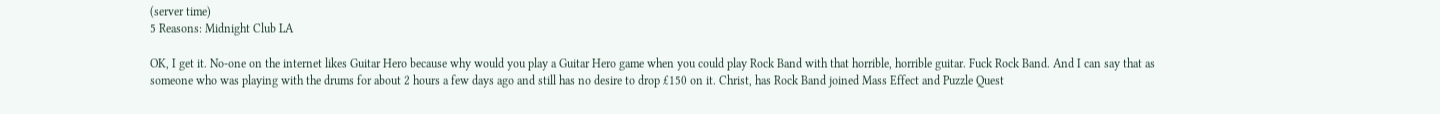(server time)
5 Reasons: Midnight Club LA

OK, I get it. No-one on the internet likes Guitar Hero because why would you play a Guitar Hero game when you could play Rock Band with that horrible, horrible guitar. Fuck Rock Band. And I can say that as someone who was playing with the drums for about 2 hours a few days ago and still has no desire to drop £150 on it. Christ, has Rock Band joined Mass Effect and Puzzle Quest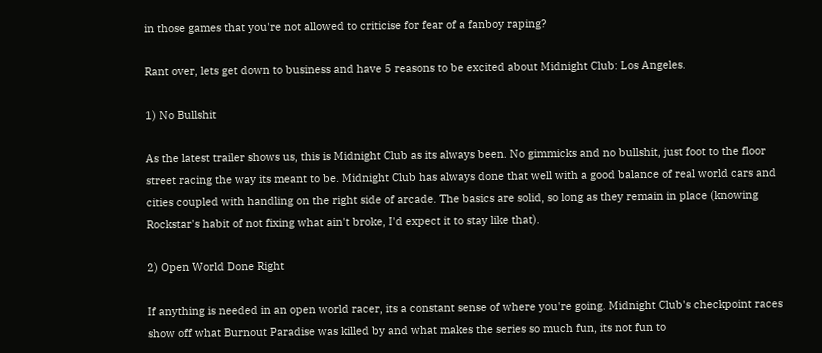in those games that you're not allowed to criticise for fear of a fanboy raping?

Rant over, lets get down to business and have 5 reasons to be excited about Midnight Club: Los Angeles.

1) No Bullshit

As the latest trailer shows us, this is Midnight Club as its always been. No gimmicks and no bullshit, just foot to the floor street racing the way its meant to be. Midnight Club has always done that well with a good balance of real world cars and cities coupled with handling on the right side of arcade. The basics are solid, so long as they remain in place (knowing Rockstar's habit of not fixing what ain't broke, I'd expect it to stay like that).

2) Open World Done Right

If anything is needed in an open world racer, its a constant sense of where you're going. Midnight Club's checkpoint races show off what Burnout Paradise was killed by and what makes the series so much fun, its not fun to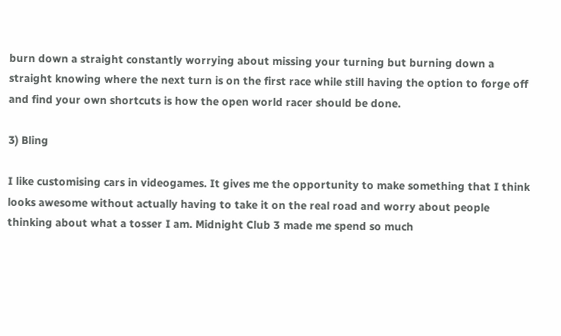burn down a straight constantly worrying about missing your turning but burning down a straight knowing where the next turn is on the first race while still having the option to forge off and find your own shortcuts is how the open world racer should be done.

3) Bling

I like customising cars in videogames. It gives me the opportunity to make something that I think looks awesome without actually having to take it on the real road and worry about people thinking about what a tosser I am. Midnight Club 3 made me spend so much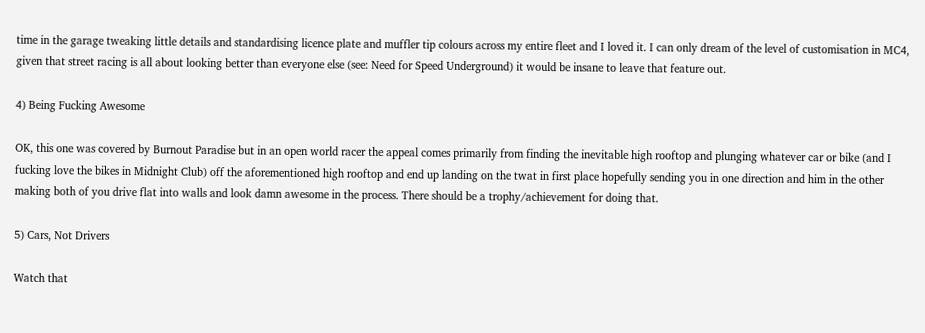time in the garage tweaking little details and standardising licence plate and muffler tip colours across my entire fleet and I loved it. I can only dream of the level of customisation in MC4, given that street racing is all about looking better than everyone else (see: Need for Speed Underground) it would be insane to leave that feature out.

4) Being Fucking Awesome

OK, this one was covered by Burnout Paradise but in an open world racer the appeal comes primarily from finding the inevitable high rooftop and plunging whatever car or bike (and I fucking love the bikes in Midnight Club) off the aforementioned high rooftop and end up landing on the twat in first place hopefully sending you in one direction and him in the other making both of you drive flat into walls and look damn awesome in the process. There should be a trophy/achievement for doing that.

5) Cars, Not Drivers

Watch that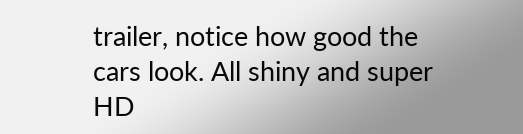trailer, notice how good the cars look. All shiny and super HD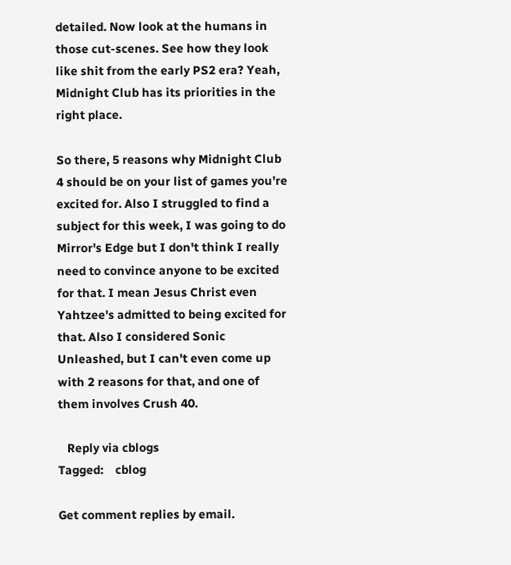detailed. Now look at the humans in those cut-scenes. See how they look like shit from the early PS2 era? Yeah, Midnight Club has its priorities in the right place.

So there, 5 reasons why Midnight Club 4 should be on your list of games you're excited for. Also I struggled to find a subject for this week, I was going to do Mirror's Edge but I don't think I really need to convince anyone to be excited for that. I mean Jesus Christ even Yahtzee's admitted to being excited for that. Also I considered Sonic Unleashed, but I can't even come up with 2 reasons for that, and one of them involves Crush 40.

   Reply via cblogs
Tagged:    cblog

Get comment replies by email.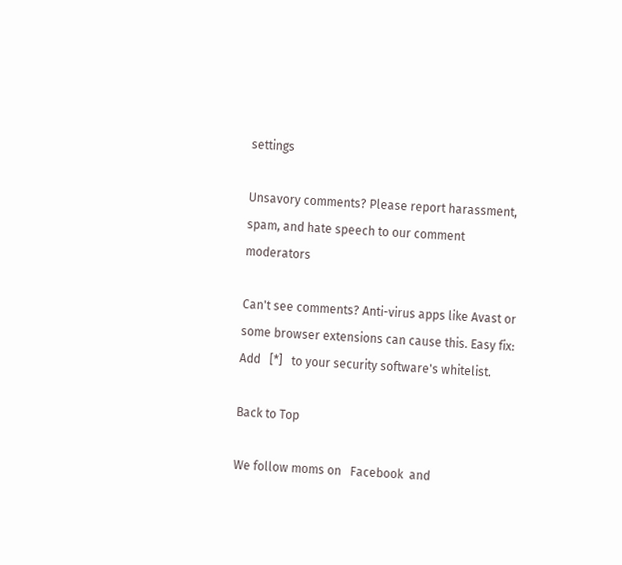settings

Unsavory comments? Please report harassment, spam, and hate speech to our comment moderators

Can't see comments? Anti-virus apps like Avast or some browser extensions can cause this. Easy fix: Add   [*]   to your security software's whitelist.

Back to Top

We follow moms on   Facebook  and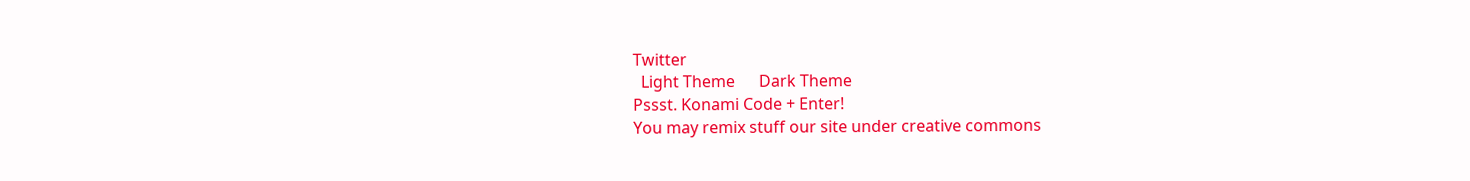Twitter
  Light Theme      Dark Theme
Pssst. Konami Code + Enter!
You may remix stuff our site under creative commons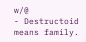w/@
- Destructoid means family.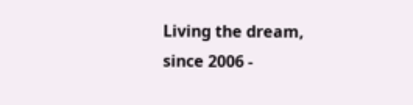Living the dream, since 2006 -